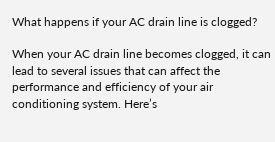What happens if your AC drain line is clogged?

When your AC drain line becomes clogged, it can lead to several issues that can affect the performance and efficiency of your air conditioning system. Here’s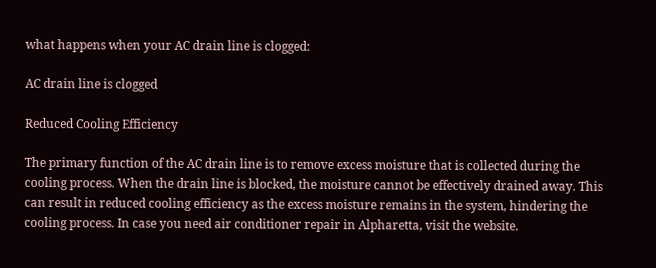what happens when your AC drain line is clogged:

AC drain line is clogged

Reduced Cooling Efficiency

The primary function of the AC drain line is to remove excess moisture that is collected during the cooling process. When the drain line is blocked, the moisture cannot be effectively drained away. This can result in reduced cooling efficiency as the excess moisture remains in the system, hindering the cooling process. In case you need air conditioner repair in Alpharetta, visit the website.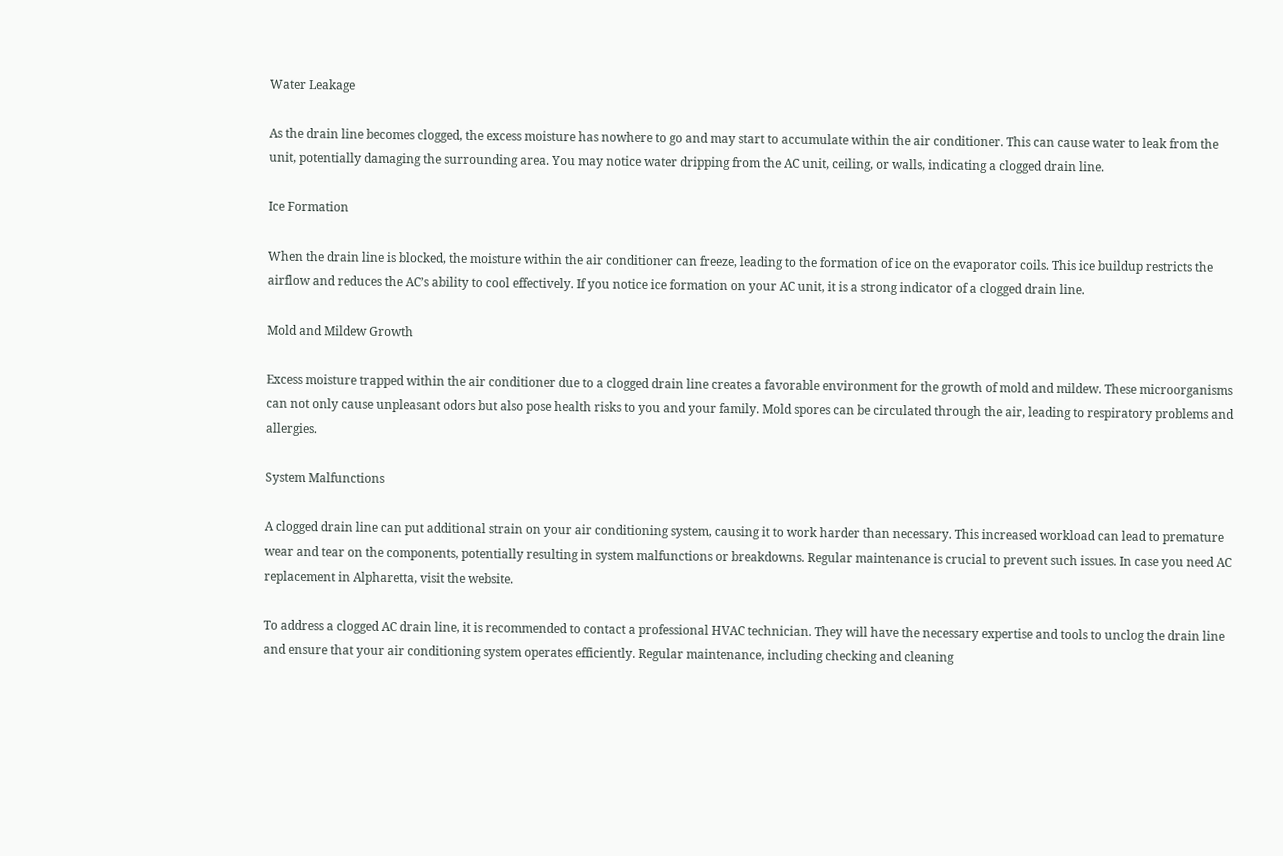Water Leakage

As the drain line becomes clogged, the excess moisture has nowhere to go and may start to accumulate within the air conditioner. This can cause water to leak from the unit, potentially damaging the surrounding area. You may notice water dripping from the AC unit, ceiling, or walls, indicating a clogged drain line.

Ice Formation

When the drain line is blocked, the moisture within the air conditioner can freeze, leading to the formation of ice on the evaporator coils. This ice buildup restricts the airflow and reduces the AC’s ability to cool effectively. If you notice ice formation on your AC unit, it is a strong indicator of a clogged drain line.

Mold and Mildew Growth

Excess moisture trapped within the air conditioner due to a clogged drain line creates a favorable environment for the growth of mold and mildew. These microorganisms can not only cause unpleasant odors but also pose health risks to you and your family. Mold spores can be circulated through the air, leading to respiratory problems and allergies.

System Malfunctions

A clogged drain line can put additional strain on your air conditioning system, causing it to work harder than necessary. This increased workload can lead to premature wear and tear on the components, potentially resulting in system malfunctions or breakdowns. Regular maintenance is crucial to prevent such issues. In case you need AC replacement in Alpharetta, visit the website.

To address a clogged AC drain line, it is recommended to contact a professional HVAC technician. They will have the necessary expertise and tools to unclog the drain line and ensure that your air conditioning system operates efficiently. Regular maintenance, including checking and cleaning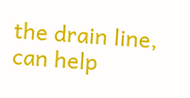the drain line, can help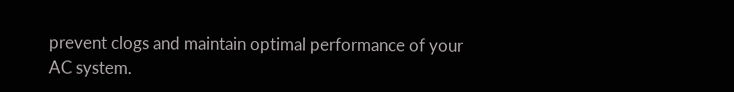prevent clogs and maintain optimal performance of your AC system.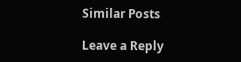Similar Posts

Leave a Reply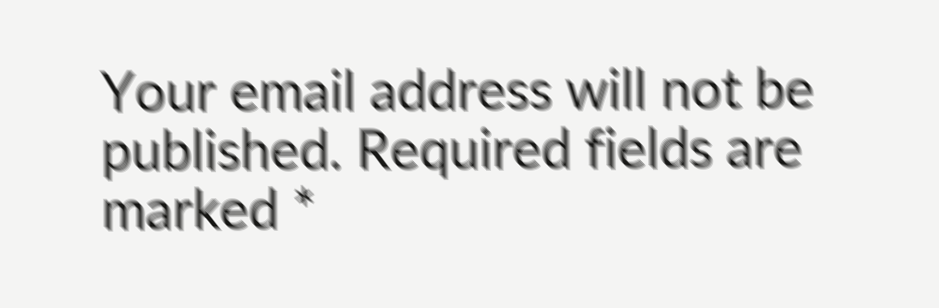Your email address will not be published. Required fields are marked *